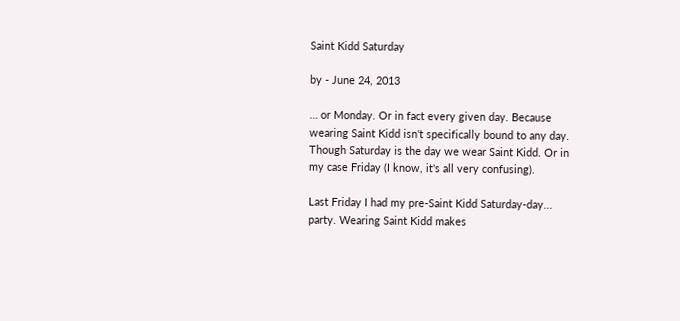Saint Kidd Saturday

by - June 24, 2013

… or Monday. Or in fact every given day. Because wearing Saint Kidd isn't specifically bound to any day. Though Saturday is the day we wear Saint Kidd. Or in my case Friday (I know, it's all very confusing).

Last Friday I had my pre-Saint Kidd Saturday-day... party. Wearing Saint Kidd makes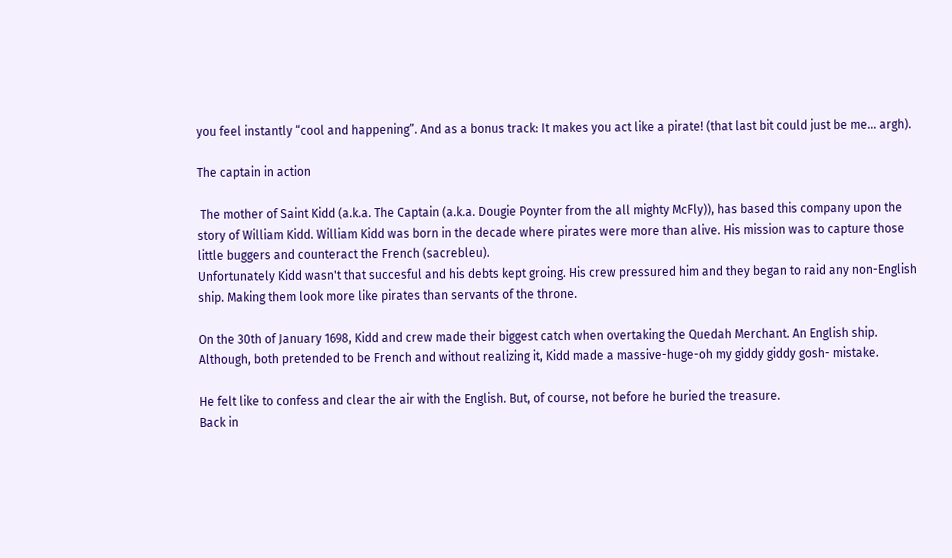you feel instantly “cool and happening”. And as a bonus track: It makes you act like a pirate! (that last bit could just be me... argh).

The captain in action

 The mother of Saint Kidd (a.k.a. The Captain (a.k.a. Dougie Poynter from the all mighty McFly)), has based this company upon the story of William Kidd. William Kidd was born in the decade where pirates were more than alive. His mission was to capture those little buggers and counteract the French (sacrebleu).
Unfortunately Kidd wasn't that succesful and his debts kept groing. His crew pressured him and they began to raid any non-English ship. Making them look more like pirates than servants of the throne.

On the 30th of January 1698, Kidd and crew made their biggest catch when overtaking the Quedah Merchant. An English ship. Although, both pretended to be French and without realizing it, Kidd made a massive-huge-oh my giddy giddy gosh- mistake.

He felt like to confess and clear the air with the English. But, of course, not before he buried the treasure.
Back in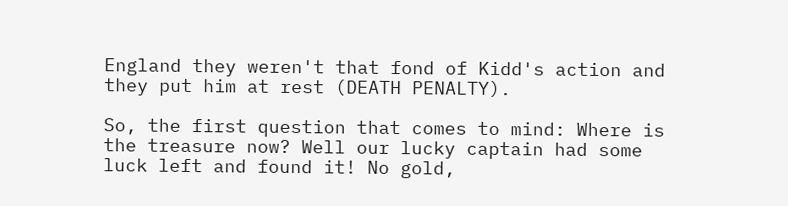England they weren't that fond of Kidd's action and they put him at rest (DEATH PENALTY).

So, the first question that comes to mind: Where is the treasure now? Well our lucky captain had some luck left and found it! No gold,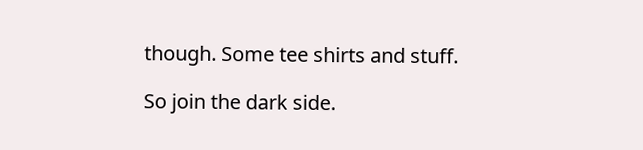though. Some tee shirts and stuff.

So join the dark side.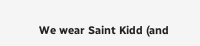We wear Saint Kidd (and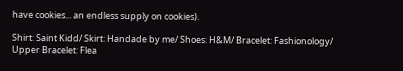have cookies... an endless supply on cookies).

Shirt: Saint Kidd/ Skirt: Handade by me/ Shoes: H&M/ Bracelet: Fashionology/ Upper Bracelet: Flea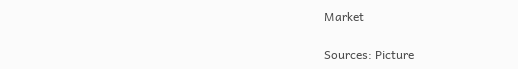Market

Sources: Picture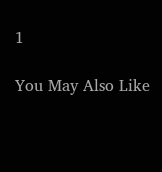1

You May Also Like